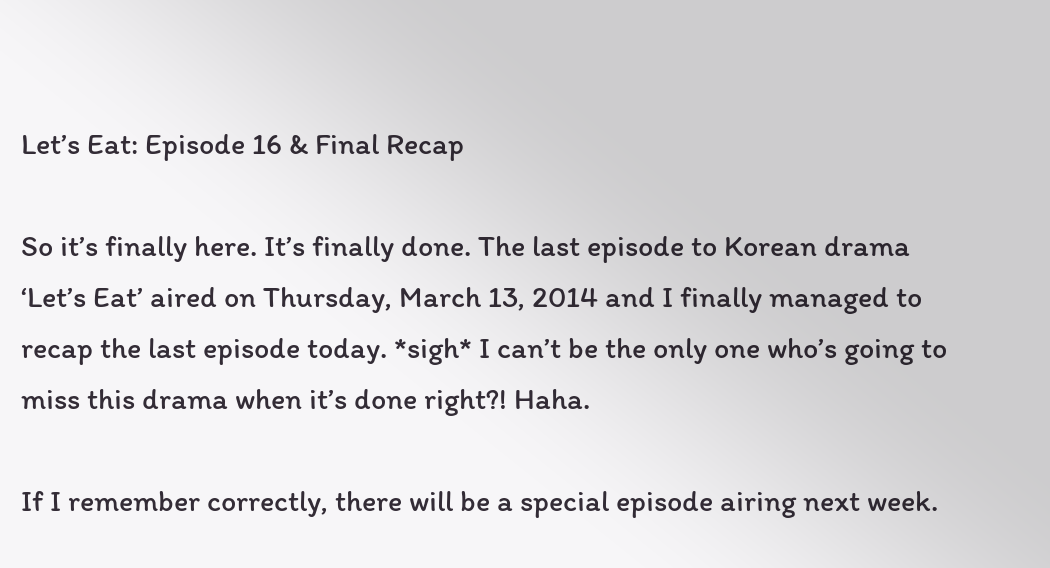Let’s Eat: Episode 16 & Final Recap

So it’s finally here. It’s finally done. The last episode to Korean drama ‘Let’s Eat’ aired on Thursday, March 13, 2014 and I finally managed to recap the last episode today. *sigh* I can’t be the only one who’s going to miss this drama when it’s done right?! Haha.

If I remember correctly, there will be a special episode airing next week.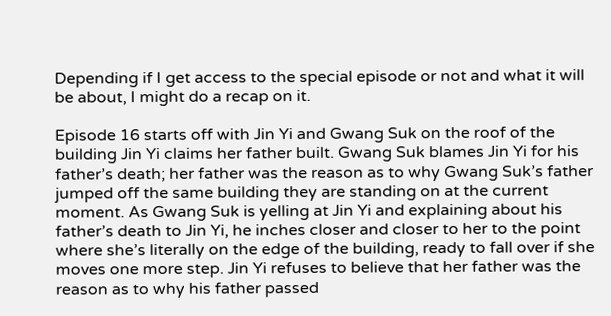Depending if I get access to the special episode or not and what it will be about, I might do a recap on it.

Episode 16 starts off with Jin Yi and Gwang Suk on the roof of the building Jin Yi claims her father built. Gwang Suk blames Jin Yi for his father’s death; her father was the reason as to why Gwang Suk’s father jumped off the same building they are standing on at the current moment. As Gwang Suk is yelling at Jin Yi and explaining about his father’s death to Jin Yi, he inches closer and closer to her to the point where she’s literally on the edge of the building, ready to fall over if she moves one more step. Jin Yi refuses to believe that her father was the reason as to why his father passed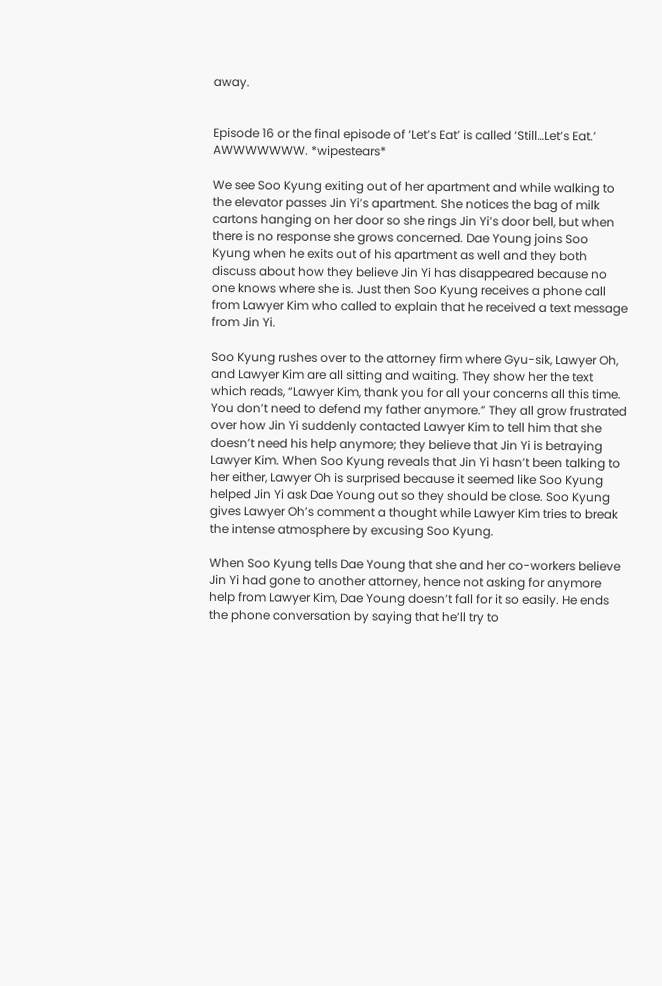away.


Episode 16 or the final episode of ‘Let’s Eat’ is called ‘Still…Let’s Eat.’ AWWWWWWW. *wipestears*

We see Soo Kyung exiting out of her apartment and while walking to the elevator passes Jin Yi’s apartment. She notices the bag of milk cartons hanging on her door so she rings Jin Yi’s door bell, but when there is no response she grows concerned. Dae Young joins Soo Kyung when he exits out of his apartment as well and they both discuss about how they believe Jin Yi has disappeared because no one knows where she is. Just then Soo Kyung receives a phone call from Lawyer Kim who called to explain that he received a text message from Jin Yi.

Soo Kyung rushes over to the attorney firm where Gyu-sik, Lawyer Oh, and Lawyer Kim are all sitting and waiting. They show her the text which reads, “Lawyer Kim, thank you for all your concerns all this time. You don’t need to defend my father anymore.” They all grow frustrated over how Jin Yi suddenly contacted Lawyer Kim to tell him that she doesn’t need his help anymore; they believe that Jin Yi is betraying Lawyer Kim. When Soo Kyung reveals that Jin Yi hasn’t been talking to her either, Lawyer Oh is surprised because it seemed like Soo Kyung helped Jin Yi ask Dae Young out so they should be close. Soo Kyung gives Lawyer Oh’s comment a thought while Lawyer Kim tries to break the intense atmosphere by excusing Soo Kyung.

When Soo Kyung tells Dae Young that she and her co-workers believe Jin Yi had gone to another attorney, hence not asking for anymore help from Lawyer Kim, Dae Young doesn’t fall for it so easily. He ends the phone conversation by saying that he’ll try to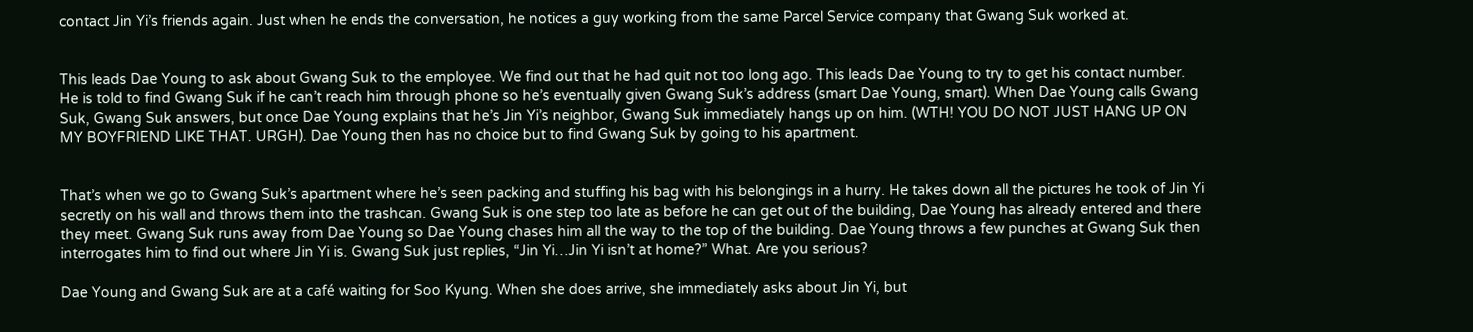contact Jin Yi’s friends again. Just when he ends the conversation, he notices a guy working from the same Parcel Service company that Gwang Suk worked at.


This leads Dae Young to ask about Gwang Suk to the employee. We find out that he had quit not too long ago. This leads Dae Young to try to get his contact number. He is told to find Gwang Suk if he can’t reach him through phone so he’s eventually given Gwang Suk’s address (smart Dae Young, smart). When Dae Young calls Gwang Suk, Gwang Suk answers, but once Dae Young explains that he’s Jin Yi’s neighbor, Gwang Suk immediately hangs up on him. (WTH! YOU DO NOT JUST HANG UP ON MY BOYFRIEND LIKE THAT. URGH). Dae Young then has no choice but to find Gwang Suk by going to his apartment.


That’s when we go to Gwang Suk’s apartment where he’s seen packing and stuffing his bag with his belongings in a hurry. He takes down all the pictures he took of Jin Yi secretly on his wall and throws them into the trashcan. Gwang Suk is one step too late as before he can get out of the building, Dae Young has already entered and there they meet. Gwang Suk runs away from Dae Young so Dae Young chases him all the way to the top of the building. Dae Young throws a few punches at Gwang Suk then interrogates him to find out where Jin Yi is. Gwang Suk just replies, “Jin Yi…Jin Yi isn’t at home?” What. Are you serious?

Dae Young and Gwang Suk are at a café waiting for Soo Kyung. When she does arrive, she immediately asks about Jin Yi, but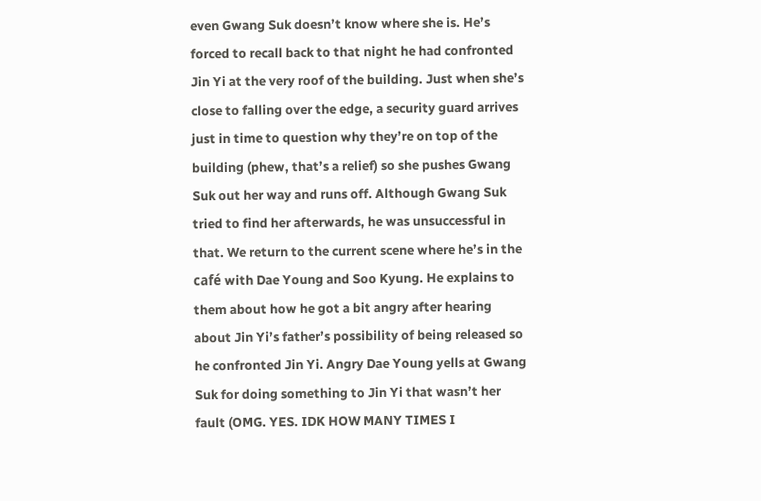even Gwang Suk doesn’t know where she is. He’s forced to recall back to that night he had confronted Jin Yi at the very roof of the building. Just when she’s close to falling over the edge, a security guard arrives just in time to question why they’re on top of the building (phew, that’s a relief) so she pushes Gwang Suk out her way and runs off. Although Gwang Suk tried to find her afterwards, he was unsuccessful in that. We return to the current scene where he’s in the café with Dae Young and Soo Kyung. He explains to them about how he got a bit angry after hearing about Jin Yi’s father’s possibility of being released so he confronted Jin Yi. Angry Dae Young yells at Gwang Suk for doing something to Jin Yi that wasn’t her fault (OMG. YES. IDK HOW MANY TIMES I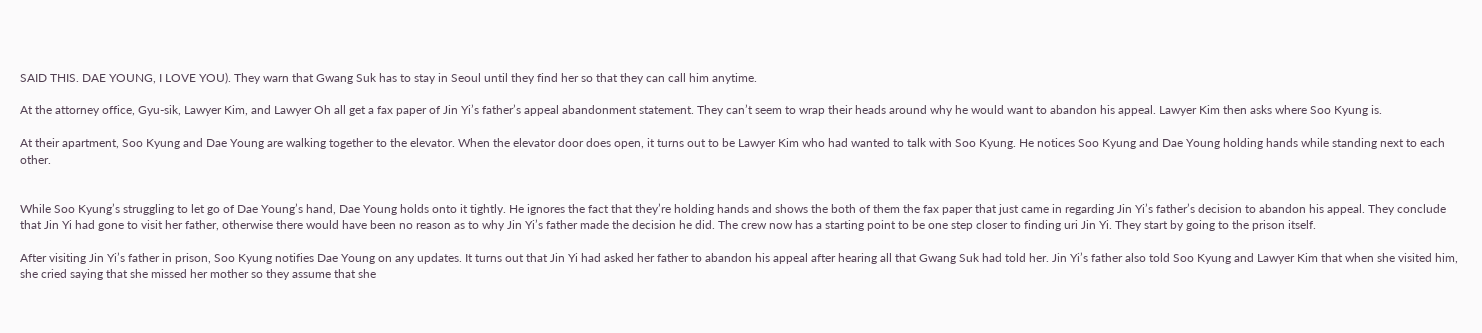SAID THIS. DAE YOUNG, I LOVE YOU). They warn that Gwang Suk has to stay in Seoul until they find her so that they can call him anytime.

At the attorney office, Gyu-sik, Lawyer Kim, and Lawyer Oh all get a fax paper of Jin Yi’s father’s appeal abandonment statement. They can’t seem to wrap their heads around why he would want to abandon his appeal. Lawyer Kim then asks where Soo Kyung is.

At their apartment, Soo Kyung and Dae Young are walking together to the elevator. When the elevator door does open, it turns out to be Lawyer Kim who had wanted to talk with Soo Kyung. He notices Soo Kyung and Dae Young holding hands while standing next to each other.


While Soo Kyung’s struggling to let go of Dae Young’s hand, Dae Young holds onto it tightly. He ignores the fact that they’re holding hands and shows the both of them the fax paper that just came in regarding Jin Yi’s father’s decision to abandon his appeal. They conclude that Jin Yi had gone to visit her father, otherwise there would have been no reason as to why Jin Yi’s father made the decision he did. The crew now has a starting point to be one step closer to finding uri Jin Yi. They start by going to the prison itself.

After visiting Jin Yi’s father in prison, Soo Kyung notifies Dae Young on any updates. It turns out that Jin Yi had asked her father to abandon his appeal after hearing all that Gwang Suk had told her. Jin Yi’s father also told Soo Kyung and Lawyer Kim that when she visited him, she cried saying that she missed her mother so they assume that she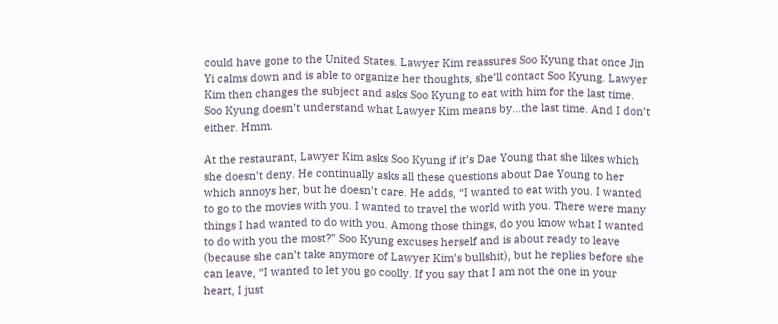could have gone to the United States. Lawyer Kim reassures Soo Kyung that once Jin Yi calms down and is able to organize her thoughts, she’ll contact Soo Kyung. Lawyer Kim then changes the subject and asks Soo Kyung to eat with him for the last time. Soo Kyung doesn’t understand what Lawyer Kim means by…the last time. And I don’t either. Hmm.

At the restaurant, Lawyer Kim asks Soo Kyung if it’s Dae Young that she likes which she doesn’t deny. He continually asks all these questions about Dae Young to her which annoys her, but he doesn’t care. He adds, “I wanted to eat with you. I wanted to go to the movies with you. I wanted to travel the world with you. There were many things I had wanted to do with you. Among those things, do you know what I wanted to do with you the most?” Soo Kyung excuses herself and is about ready to leave (because she can’t take anymore of Lawyer Kim’s bullshit), but he replies before she can leave, “I wanted to let you go coolly. If you say that I am not the one in your heart, I just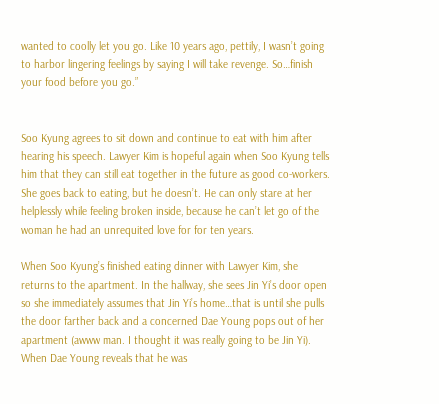wanted to coolly let you go. Like 10 years ago, pettily, I wasn’t going to harbor lingering feelings by saying I will take revenge. So…finish your food before you go.”


Soo Kyung agrees to sit down and continue to eat with him after hearing his speech. Lawyer Kim is hopeful again when Soo Kyung tells him that they can still eat together in the future as good co-workers. She goes back to eating, but he doesn’t. He can only stare at her helplessly while feeling broken inside, because he can’t let go of the woman he had an unrequited love for for ten years.

When Soo Kyung’s finished eating dinner with Lawyer Kim, she returns to the apartment. In the hallway, she sees Jin Yi’s door open so she immediately assumes that Jin Yi’s home…that is until she pulls the door farther back and a concerned Dae Young pops out of her apartment (awww man. I thought it was really going to be Jin Yi). When Dae Young reveals that he was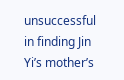unsuccessful in finding Jin Yi’s mother’s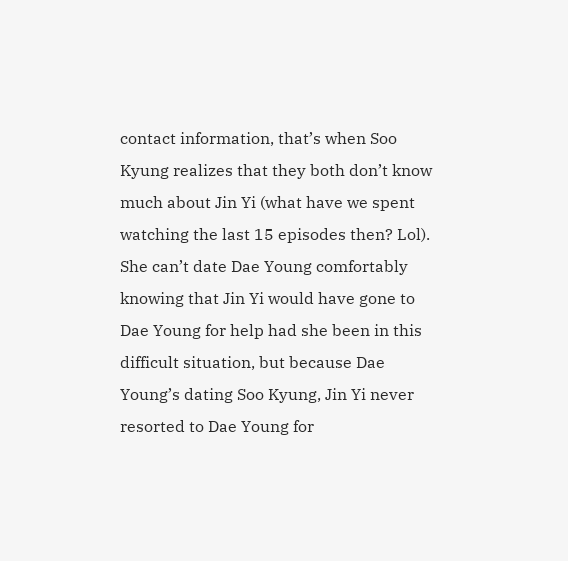contact information, that’s when Soo Kyung realizes that they both don’t know much about Jin Yi (what have we spent watching the last 15 episodes then? Lol). She can’t date Dae Young comfortably knowing that Jin Yi would have gone to Dae Young for help had she been in this difficult situation, but because Dae Young’s dating Soo Kyung, Jin Yi never resorted to Dae Young for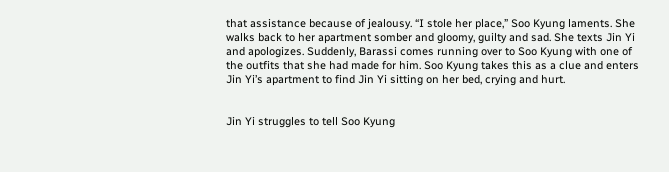that assistance because of jealousy. “I stole her place,” Soo Kyung laments. She walks back to her apartment somber and gloomy, guilty and sad. She texts Jin Yi and apologizes. Suddenly, Barassi comes running over to Soo Kyung with one of the outfits that she had made for him. Soo Kyung takes this as a clue and enters Jin Yi’s apartment to find Jin Yi sitting on her bed, crying and hurt.


Jin Yi struggles to tell Soo Kyung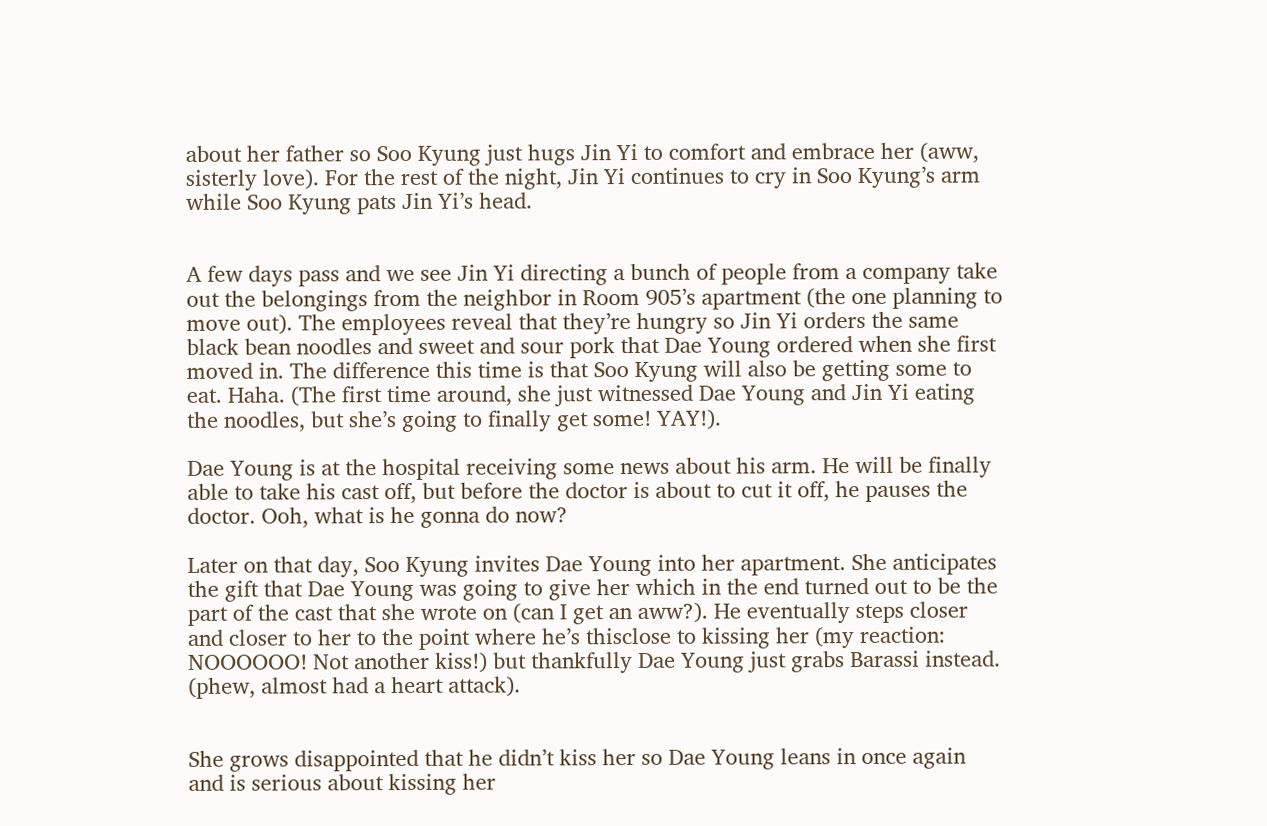about her father so Soo Kyung just hugs Jin Yi to comfort and embrace her (aww, sisterly love). For the rest of the night, Jin Yi continues to cry in Soo Kyung’s arm while Soo Kyung pats Jin Yi’s head.


A few days pass and we see Jin Yi directing a bunch of people from a company take out the belongings from the neighbor in Room 905’s apartment (the one planning to move out). The employees reveal that they’re hungry so Jin Yi orders the same black bean noodles and sweet and sour pork that Dae Young ordered when she first moved in. The difference this time is that Soo Kyung will also be getting some to eat. Haha. (The first time around, she just witnessed Dae Young and Jin Yi eating the noodles, but she’s going to finally get some! YAY!).

Dae Young is at the hospital receiving some news about his arm. He will be finally able to take his cast off, but before the doctor is about to cut it off, he pauses the doctor. Ooh, what is he gonna do now?

Later on that day, Soo Kyung invites Dae Young into her apartment. She anticipates the gift that Dae Young was going to give her which in the end turned out to be the part of the cast that she wrote on (can I get an aww?). He eventually steps closer and closer to her to the point where he’s thisclose to kissing her (my reaction: NOOOOOO! Not another kiss!) but thankfully Dae Young just grabs Barassi instead. (phew, almost had a heart attack).


She grows disappointed that he didn’t kiss her so Dae Young leans in once again and is serious about kissing her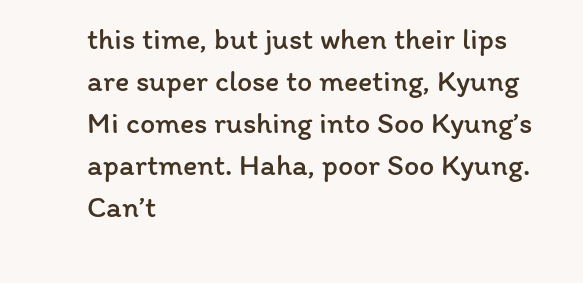this time, but just when their lips are super close to meeting, Kyung Mi comes rushing into Soo Kyung’s apartment. Haha, poor Soo Kyung. Can’t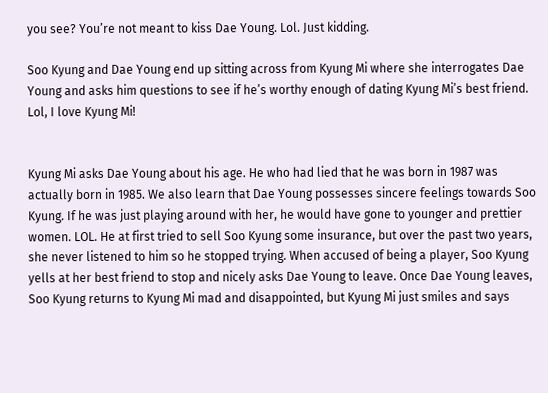you see? You’re not meant to kiss Dae Young. Lol. Just kidding.

Soo Kyung and Dae Young end up sitting across from Kyung Mi where she interrogates Dae Young and asks him questions to see if he’s worthy enough of dating Kyung Mi’s best friend. Lol, I love Kyung Mi!


Kyung Mi asks Dae Young about his age. He who had lied that he was born in 1987 was actually born in 1985. We also learn that Dae Young possesses sincere feelings towards Soo Kyung. If he was just playing around with her, he would have gone to younger and prettier women. LOL. He at first tried to sell Soo Kyung some insurance, but over the past two years, she never listened to him so he stopped trying. When accused of being a player, Soo Kyung yells at her best friend to stop and nicely asks Dae Young to leave. Once Dae Young leaves, Soo Kyung returns to Kyung Mi mad and disappointed, but Kyung Mi just smiles and says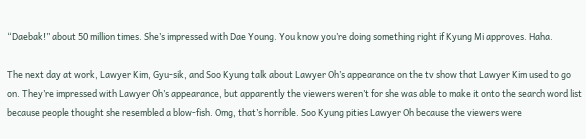“Daebak!” about 50 million times. She’s impressed with Dae Young. You know you’re doing something right if Kyung Mi approves. Haha.

The next day at work, Lawyer Kim, Gyu-sik, and Soo Kyung talk about Lawyer Oh’s appearance on the tv show that Lawyer Kim used to go on. They’re impressed with Lawyer Oh’s appearance, but apparently the viewers weren’t for she was able to make it onto the search word list because people thought she resembled a blow-fish. Omg, that’s horrible. Soo Kyung pities Lawyer Oh because the viewers were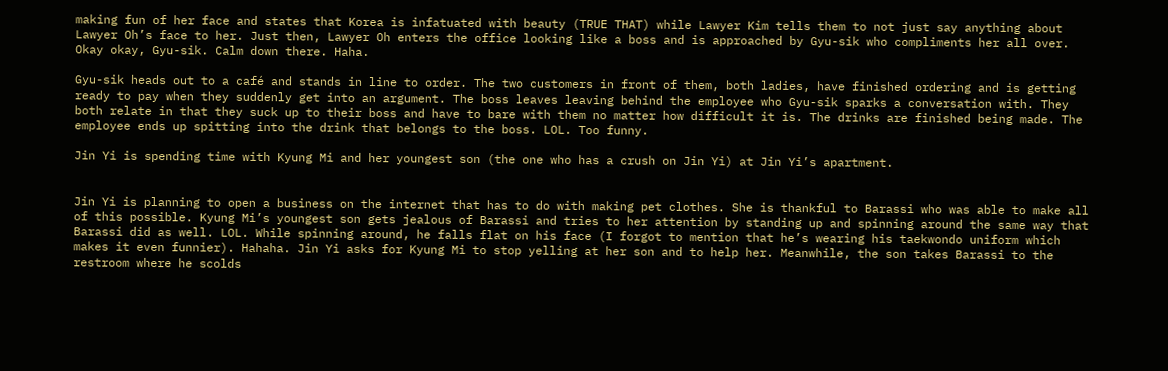making fun of her face and states that Korea is infatuated with beauty (TRUE THAT) while Lawyer Kim tells them to not just say anything about Lawyer Oh’s face to her. Just then, Lawyer Oh enters the office looking like a boss and is approached by Gyu-sik who compliments her all over. Okay okay, Gyu-sik. Calm down there. Haha.

Gyu-sik heads out to a café and stands in line to order. The two customers in front of them, both ladies, have finished ordering and is getting ready to pay when they suddenly get into an argument. The boss leaves leaving behind the employee who Gyu-sik sparks a conversation with. They both relate in that they suck up to their boss and have to bare with them no matter how difficult it is. The drinks are finished being made. The employee ends up spitting into the drink that belongs to the boss. LOL. Too funny.

Jin Yi is spending time with Kyung Mi and her youngest son (the one who has a crush on Jin Yi) at Jin Yi’s apartment.


Jin Yi is planning to open a business on the internet that has to do with making pet clothes. She is thankful to Barassi who was able to make all of this possible. Kyung Mi’s youngest son gets jealous of Barassi and tries to her attention by standing up and spinning around the same way that Barassi did as well. LOL. While spinning around, he falls flat on his face (I forgot to mention that he’s wearing his taekwondo uniform which makes it even funnier). Hahaha. Jin Yi asks for Kyung Mi to stop yelling at her son and to help her. Meanwhile, the son takes Barassi to the restroom where he scolds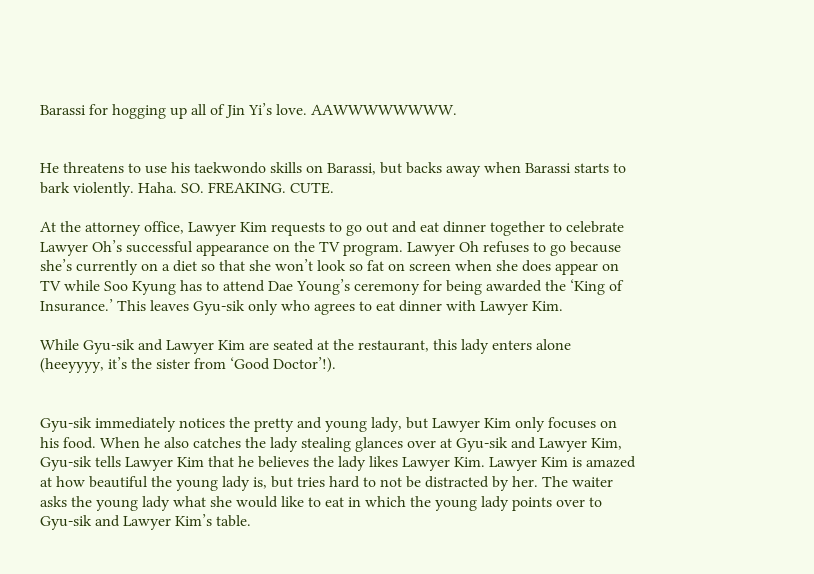Barassi for hogging up all of Jin Yi’s love. AAWWWWWWWW.


He threatens to use his taekwondo skills on Barassi, but backs away when Barassi starts to bark violently. Haha. SO. FREAKING. CUTE.

At the attorney office, Lawyer Kim requests to go out and eat dinner together to celebrate Lawyer Oh’s successful appearance on the TV program. Lawyer Oh refuses to go because she’s currently on a diet so that she won’t look so fat on screen when she does appear on TV while Soo Kyung has to attend Dae Young’s ceremony for being awarded the ‘King of Insurance.’ This leaves Gyu-sik only who agrees to eat dinner with Lawyer Kim.

While Gyu-sik and Lawyer Kim are seated at the restaurant, this lady enters alone (heeyyyy, it’s the sister from ‘Good Doctor’!).


Gyu-sik immediately notices the pretty and young lady, but Lawyer Kim only focuses on his food. When he also catches the lady stealing glances over at Gyu-sik and Lawyer Kim, Gyu-sik tells Lawyer Kim that he believes the lady likes Lawyer Kim. Lawyer Kim is amazed at how beautiful the young lady is, but tries hard to not be distracted by her. The waiter asks the young lady what she would like to eat in which the young lady points over to Gyu-sik and Lawyer Kim’s table.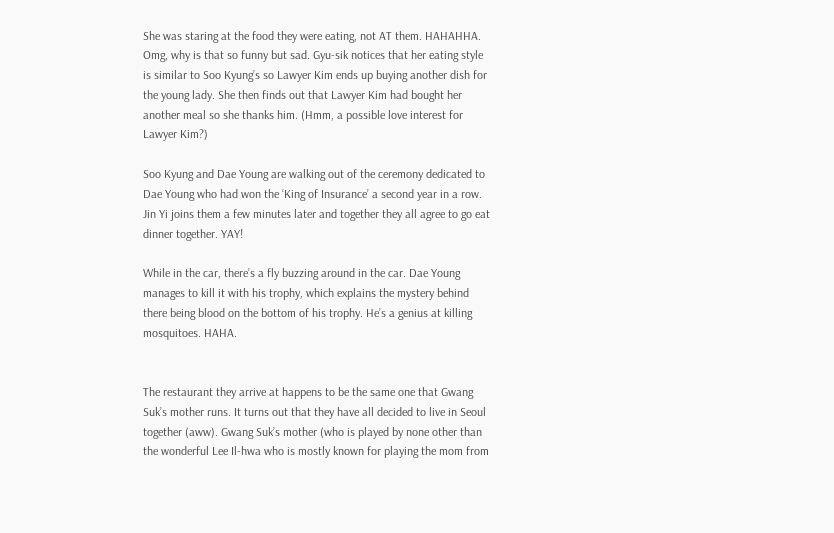She was staring at the food they were eating, not AT them. HAHAHHA. Omg, why is that so funny but sad. Gyu-sik notices that her eating style is similar to Soo Kyung’s so Lawyer Kim ends up buying another dish for the young lady. She then finds out that Lawyer Kim had bought her another meal so she thanks him. (Hmm, a possible love interest for Lawyer Kim?)

Soo Kyung and Dae Young are walking out of the ceremony dedicated to Dae Young who had won the ‘King of Insurance’ a second year in a row. Jin Yi joins them a few minutes later and together they all agree to go eat dinner together. YAY!

While in the car, there’s a fly buzzing around in the car. Dae Young manages to kill it with his trophy, which explains the mystery behind there being blood on the bottom of his trophy. He’s a genius at killing mosquitoes. HAHA.


The restaurant they arrive at happens to be the same one that Gwang Suk’s mother runs. It turns out that they have all decided to live in Seoul together (aww). Gwang Suk’s mother (who is played by none other than the wonderful Lee Il-hwa who is mostly known for playing the mom from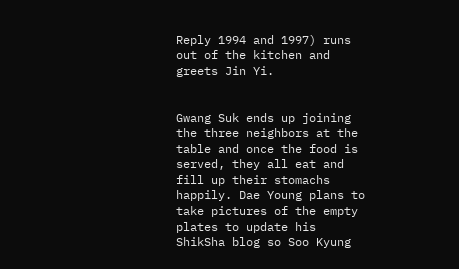Reply 1994 and 1997) runs out of the kitchen and greets Jin Yi.


Gwang Suk ends up joining the three neighbors at the table and once the food is served, they all eat and fill up their stomachs happily. Dae Young plans to take pictures of the empty plates to update his ShikSha blog so Soo Kyung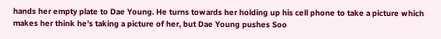hands her empty plate to Dae Young. He turns towards her holding up his cell phone to take a picture which makes her think he’s taking a picture of her, but Dae Young pushes Soo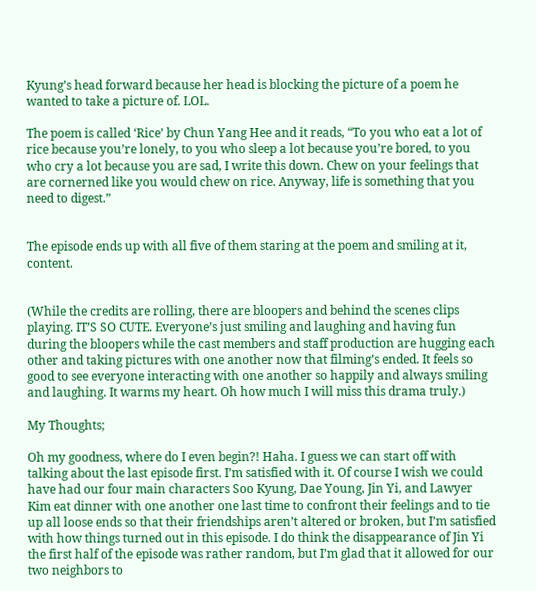Kyung’s head forward because her head is blocking the picture of a poem he wanted to take a picture of. LOL.

The poem is called ‘Rice’ by Chun Yang Hee and it reads, “To you who eat a lot of rice because you’re lonely, to you who sleep a lot because you’re bored, to you who cry a lot because you are sad, I write this down. Chew on your feelings that are cornerned like you would chew on rice. Anyway, life is something that you need to digest.”


The episode ends up with all five of them staring at the poem and smiling at it, content.


(While the credits are rolling, there are bloopers and behind the scenes clips playing. IT’S SO CUTE. Everyone’s just smiling and laughing and having fun during the bloopers while the cast members and staff production are hugging each other and taking pictures with one another now that filming’s ended. It feels so good to see everyone interacting with one another so happily and always smiling and laughing. It warms my heart. Oh how much I will miss this drama truly.)

My Thoughts;

Oh my goodness, where do I even begin?! Haha. I guess we can start off with talking about the last episode first. I’m satisfied with it. Of course I wish we could have had our four main characters Soo Kyung, Dae Young, Jin Yi, and Lawyer Kim eat dinner with one another one last time to confront their feelings and to tie up all loose ends so that their friendships aren’t altered or broken, but I’m satisfied with how things turned out in this episode. I do think the disappearance of Jin Yi the first half of the episode was rather random, but I’m glad that it allowed for our two neighbors to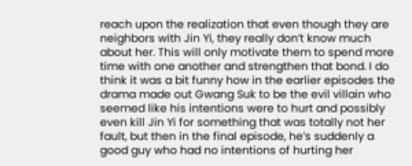reach upon the realization that even though they are neighbors with Jin Yi, they really don’t know much about her. This will only motivate them to spend more time with one another and strengthen that bond. I do think it was a bit funny how in the earlier episodes the drama made out Gwang Suk to be the evil villain who seemed like his intentions were to hurt and possibly even kill Jin Yi for something that was totally not her fault, but then in the final episode, he’s suddenly a good guy who had no intentions of hurting her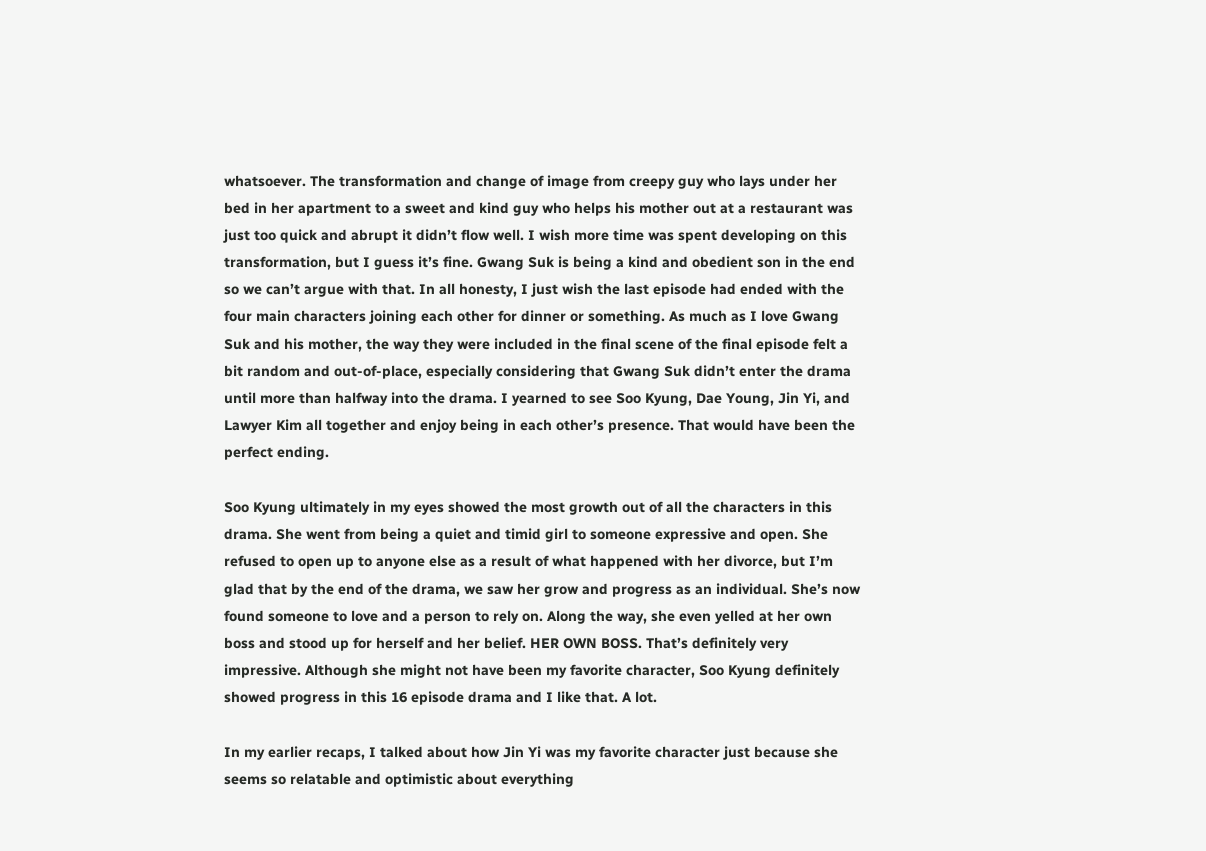whatsoever. The transformation and change of image from creepy guy who lays under her bed in her apartment to a sweet and kind guy who helps his mother out at a restaurant was just too quick and abrupt it didn’t flow well. I wish more time was spent developing on this transformation, but I guess it’s fine. Gwang Suk is being a kind and obedient son in the end so we can’t argue with that. In all honesty, I just wish the last episode had ended with the four main characters joining each other for dinner or something. As much as I love Gwang Suk and his mother, the way they were included in the final scene of the final episode felt a bit random and out-of-place, especially considering that Gwang Suk didn’t enter the drama until more than halfway into the drama. I yearned to see Soo Kyung, Dae Young, Jin Yi, and Lawyer Kim all together and enjoy being in each other’s presence. That would have been the perfect ending.

Soo Kyung ultimately in my eyes showed the most growth out of all the characters in this drama. She went from being a quiet and timid girl to someone expressive and open. She refused to open up to anyone else as a result of what happened with her divorce, but I’m glad that by the end of the drama, we saw her grow and progress as an individual. She’s now found someone to love and a person to rely on. Along the way, she even yelled at her own boss and stood up for herself and her belief. HER OWN BOSS. That’s definitely very impressive. Although she might not have been my favorite character, Soo Kyung definitely showed progress in this 16 episode drama and I like that. A lot.

In my earlier recaps, I talked about how Jin Yi was my favorite character just because she seems so relatable and optimistic about everything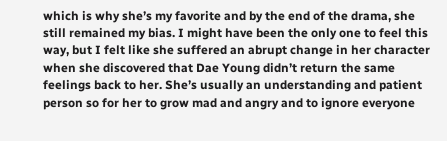which is why she’s my favorite and by the end of the drama, she still remained my bias. I might have been the only one to feel this way, but I felt like she suffered an abrupt change in her character when she discovered that Dae Young didn’t return the same feelings back to her. She’s usually an understanding and patient person so for her to grow mad and angry and to ignore everyone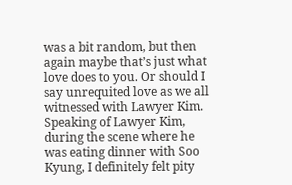was a bit random, but then again maybe that’s just what love does to you. Or should I say unrequited love as we all witnessed with Lawyer Kim. Speaking of Lawyer Kim, during the scene where he was eating dinner with Soo Kyung, I definitely felt pity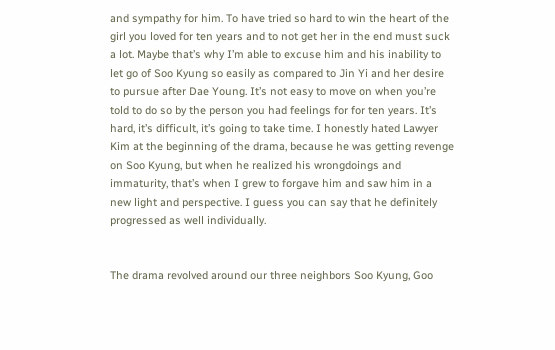and sympathy for him. To have tried so hard to win the heart of the girl you loved for ten years and to not get her in the end must suck a lot. Maybe that’s why I’m able to excuse him and his inability to let go of Soo Kyung so easily as compared to Jin Yi and her desire to pursue after Dae Young. It’s not easy to move on when you’re told to do so by the person you had feelings for for ten years. It’s hard, it’s difficult, it’s going to take time. I honestly hated Lawyer Kim at the beginning of the drama, because he was getting revenge on Soo Kyung, but when he realized his wrongdoings and immaturity, that’s when I grew to forgave him and saw him in a new light and perspective. I guess you can say that he definitely progressed as well individually.


The drama revolved around our three neighbors Soo Kyung, Goo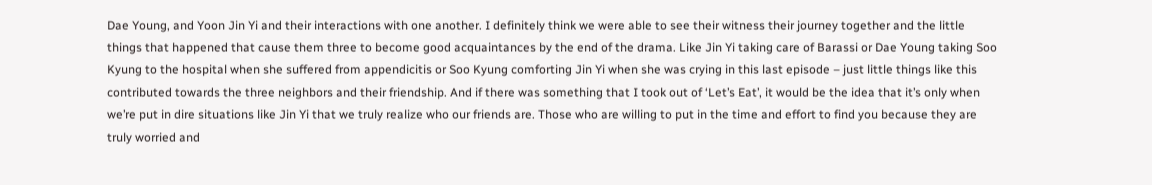Dae Young, and Yoon Jin Yi and their interactions with one another. I definitely think we were able to see their witness their journey together and the little things that happened that cause them three to become good acquaintances by the end of the drama. Like Jin Yi taking care of Barassi or Dae Young taking Soo Kyung to the hospital when she suffered from appendicitis or Soo Kyung comforting Jin Yi when she was crying in this last episode – just little things like this contributed towards the three neighbors and their friendship. And if there was something that I took out of ‘Let’s Eat’, it would be the idea that it’s only when we’re put in dire situations like Jin Yi that we truly realize who our friends are. Those who are willing to put in the time and effort to find you because they are truly worried and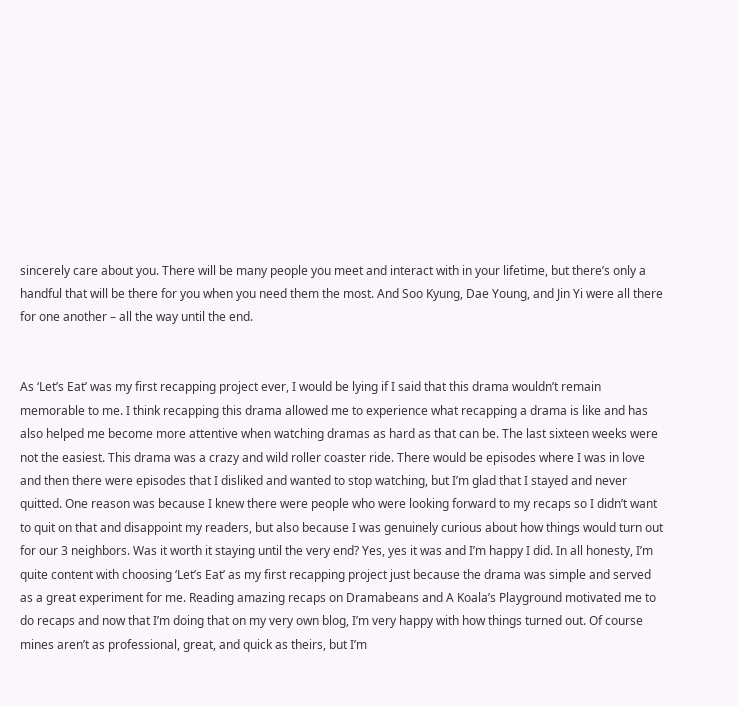sincerely care about you. There will be many people you meet and interact with in your lifetime, but there’s only a handful that will be there for you when you need them the most. And Soo Kyung, Dae Young, and Jin Yi were all there for one another – all the way until the end.


As ‘Let’s Eat’ was my first recapping project ever, I would be lying if I said that this drama wouldn’t remain memorable to me. I think recapping this drama allowed me to experience what recapping a drama is like and has also helped me become more attentive when watching dramas as hard as that can be. The last sixteen weeks were not the easiest. This drama was a crazy and wild roller coaster ride. There would be episodes where I was in love and then there were episodes that I disliked and wanted to stop watching, but I’m glad that I stayed and never quitted. One reason was because I knew there were people who were looking forward to my recaps so I didn’t want to quit on that and disappoint my readers, but also because I was genuinely curious about how things would turn out for our 3 neighbors. Was it worth it staying until the very end? Yes, yes it was and I’m happy I did. In all honesty, I’m quite content with choosing ‘Let’s Eat’ as my first recapping project just because the drama was simple and served as a great experiment for me. Reading amazing recaps on Dramabeans and A Koala’s Playground motivated me to do recaps and now that I’m doing that on my very own blog, I’m very happy with how things turned out. Of course mines aren’t as professional, great, and quick as theirs, but I’m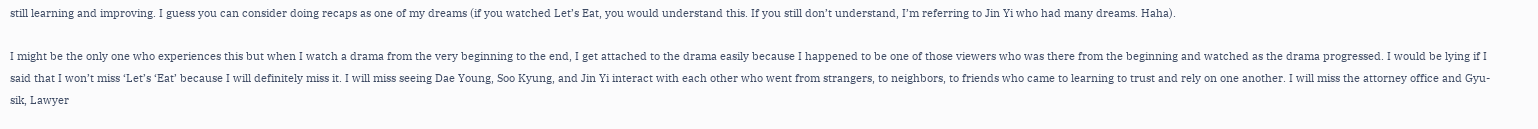still learning and improving. I guess you can consider doing recaps as one of my dreams (if you watched Let’s Eat, you would understand this. If you still don’t understand, I’m referring to Jin Yi who had many dreams. Haha).

I might be the only one who experiences this but when I watch a drama from the very beginning to the end, I get attached to the drama easily because I happened to be one of those viewers who was there from the beginning and watched as the drama progressed. I would be lying if I said that I won’t miss ‘Let’s ‘Eat’ because I will definitely miss it. I will miss seeing Dae Young, Soo Kyung, and Jin Yi interact with each other who went from strangers, to neighbors, to friends who came to learning to trust and rely on one another. I will miss the attorney office and Gyu-sik, Lawyer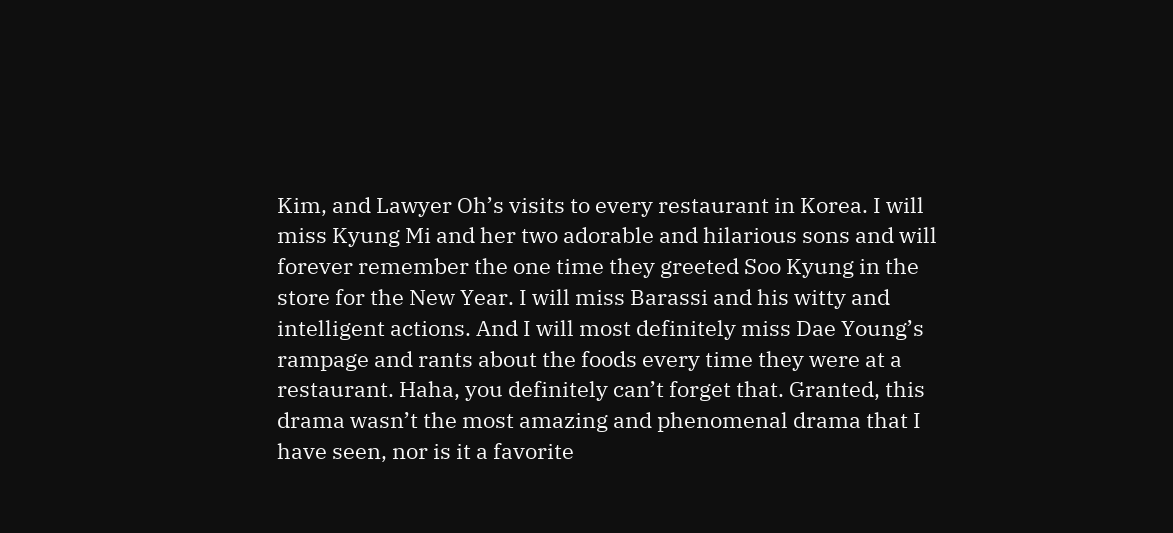Kim, and Lawyer Oh’s visits to every restaurant in Korea. I will miss Kyung Mi and her two adorable and hilarious sons and will forever remember the one time they greeted Soo Kyung in the store for the New Year. I will miss Barassi and his witty and intelligent actions. And I will most definitely miss Dae Young’s rampage and rants about the foods every time they were at a restaurant. Haha, you definitely can’t forget that. Granted, this drama wasn’t the most amazing and phenomenal drama that I have seen, nor is it a favorite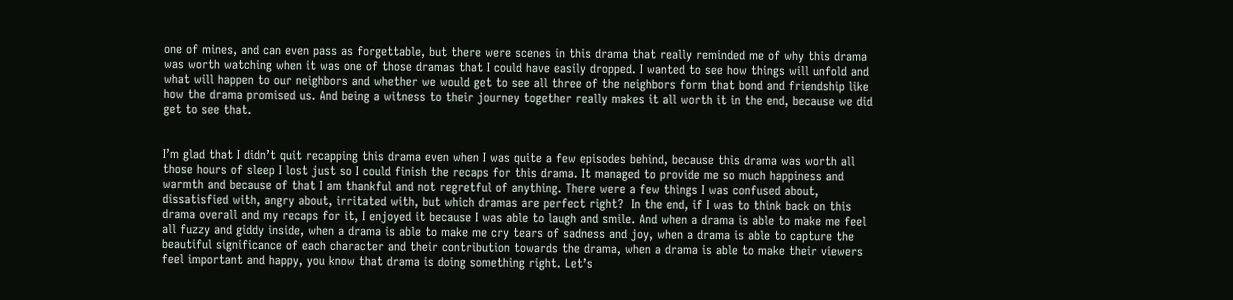one of mines, and can even pass as forgettable, but there were scenes in this drama that really reminded me of why this drama was worth watching when it was one of those dramas that I could have easily dropped. I wanted to see how things will unfold and what will happen to our neighbors and whether we would get to see all three of the neighbors form that bond and friendship like how the drama promised us. And being a witness to their journey together really makes it all worth it in the end, because we did get to see that.


I’m glad that I didn’t quit recapping this drama even when I was quite a few episodes behind, because this drama was worth all those hours of sleep I lost just so I could finish the recaps for this drama. It managed to provide me so much happiness and warmth and because of that I am thankful and not regretful of anything. There were a few things I was confused about, dissatisfied with, angry about, irritated with, but which dramas are perfect right?  In the end, if I was to think back on this drama overall and my recaps for it, I enjoyed it because I was able to laugh and smile. And when a drama is able to make me feel all fuzzy and giddy inside, when a drama is able to make me cry tears of sadness and joy, when a drama is able to capture the beautiful significance of each character and their contribution towards the drama, when a drama is able to make their viewers feel important and happy, you know that drama is doing something right. Let’s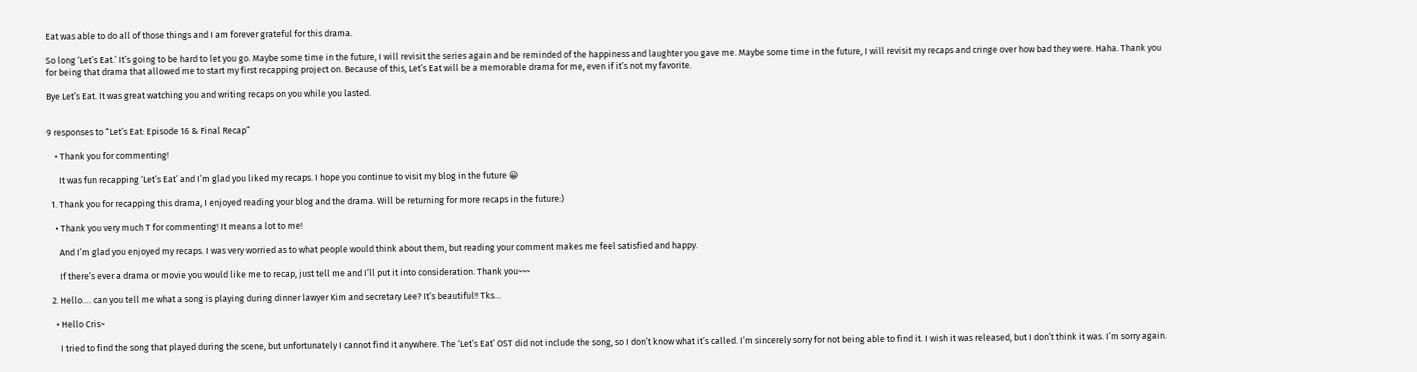Eat was able to do all of those things and I am forever grateful for this drama.

So long ‘Let’s Eat.’ It’s going to be hard to let you go. Maybe some time in the future, I will revisit the series again and be reminded of the happiness and laughter you gave me. Maybe some time in the future, I will revisit my recaps and cringe over how bad they were. Haha. Thank you for being that drama that allowed me to start my first recapping project on. Because of this, Let’s Eat will be a memorable drama for me, even if it’s not my favorite.

Bye Let’s Eat. It was great watching you and writing recaps on you while you lasted.


9 responses to “Let’s Eat: Episode 16 & Final Recap”

    • Thank you for commenting!

      It was fun recapping ‘Let’s Eat’ and I’m glad you liked my recaps. I hope you continue to visit my blog in the future 😀

  1. Thank you for recapping this drama, I enjoyed reading your blog and the drama. Will be returning for more recaps in the future:)

    • Thank you very much T for commenting! It means a lot to me!

      And I’m glad you enjoyed my recaps. I was very worried as to what people would think about them, but reading your comment makes me feel satisfied and happy.

      If there’s ever a drama or movie you would like me to recap, just tell me and I’ll put it into consideration. Thank you~~~

  2. Hello…. can you tell me what a song is playing during dinner lawyer Kim and secretary Lee? It’s beautiful!! Tks…

    • Hello Cris~

      I tried to find the song that played during the scene, but unfortunately I cannot find it anywhere. The ‘Let’s Eat’ OST did not include the song, so I don’t know what it’s called. I’m sincerely sorry for not being able to find it. I wish it was released, but I don’t think it was. I’m sorry again.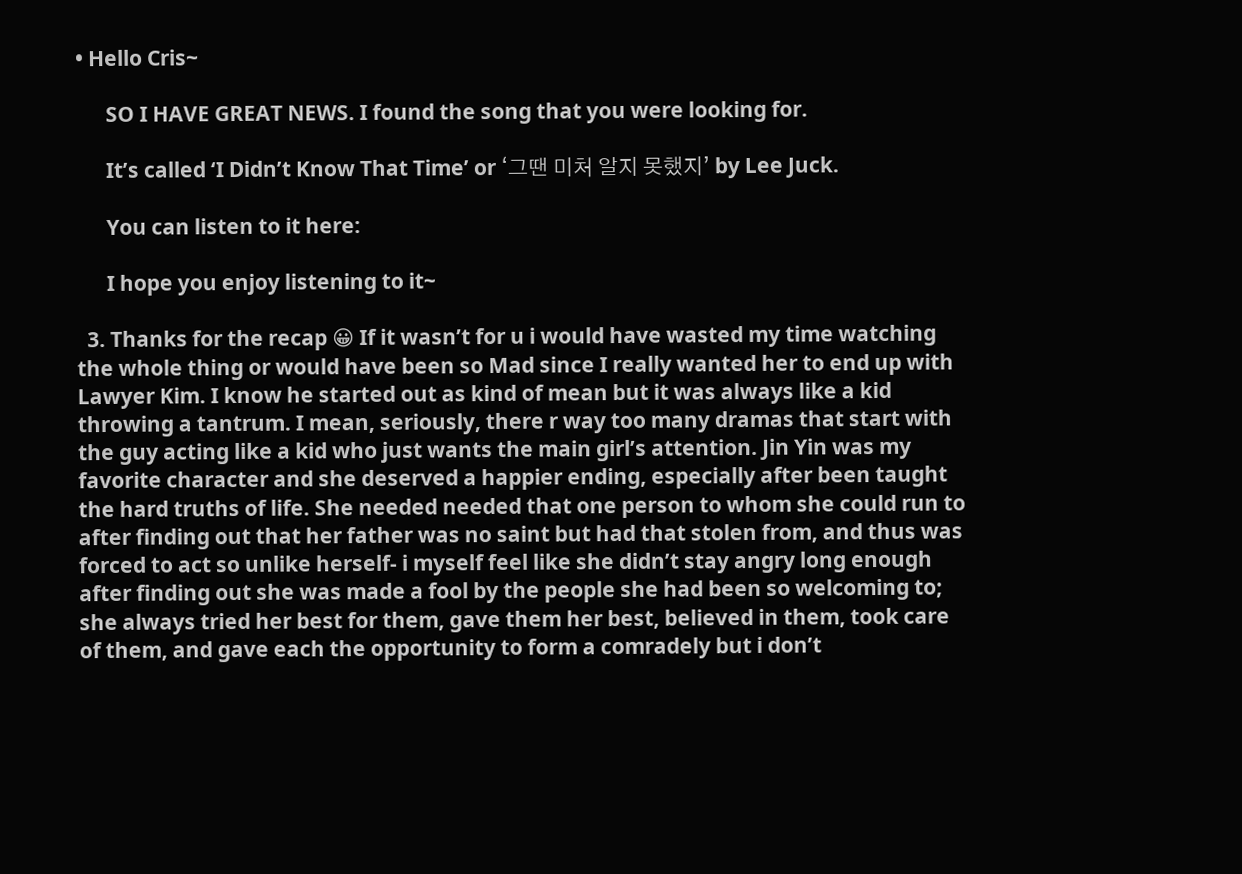• Hello Cris~

      SO I HAVE GREAT NEWS. I found the song that you were looking for.

      It’s called ‘I Didn’t Know That Time’ or ‘그땐 미처 알지 못했지’ by Lee Juck.

      You can listen to it here:

      I hope you enjoy listening to it~

  3. Thanks for the recap 😀 If it wasn’t for u i would have wasted my time watching the whole thing or would have been so Mad since I really wanted her to end up with Lawyer Kim. I know he started out as kind of mean but it was always like a kid throwing a tantrum. I mean, seriously, there r way too many dramas that start with the guy acting like a kid who just wants the main girl’s attention. Jin Yin was my favorite character and she deserved a happier ending, especially after been taught the hard truths of life. She needed needed that one person to whom she could run to after finding out that her father was no saint but had that stolen from, and thus was forced to act so unlike herself- i myself feel like she didn’t stay angry long enough after finding out she was made a fool by the people she had been so welcoming to; she always tried her best for them, gave them her best, believed in them, took care of them, and gave each the opportunity to form a comradely but i don’t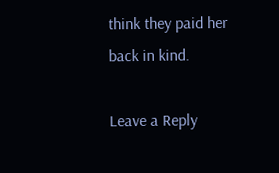think they paid her back in kind.

Leave a Reply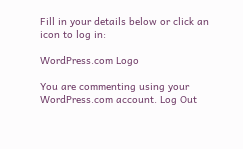Fill in your details below or click an icon to log in:

WordPress.com Logo

You are commenting using your WordPress.com account. Log Out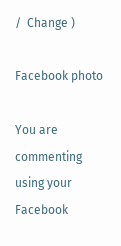/  Change )

Facebook photo

You are commenting using your Facebook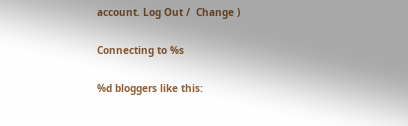account. Log Out /  Change )

Connecting to %s

%d bloggers like this: